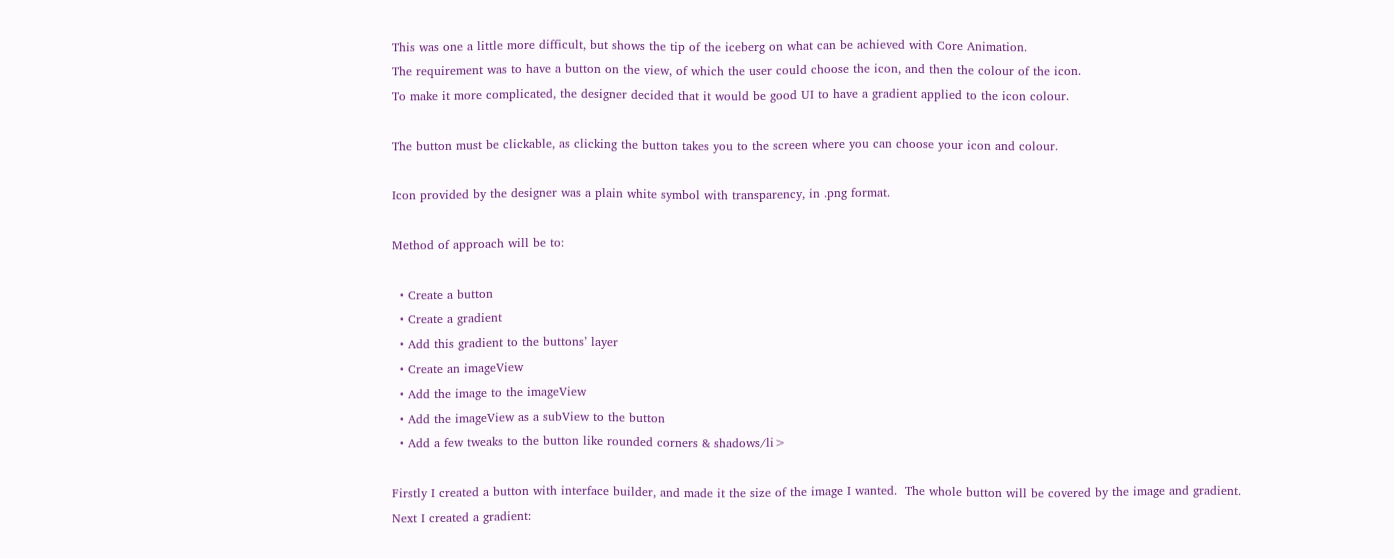This was one a little more difficult, but shows the tip of the iceberg on what can be achieved with Core Animation.
The requirement was to have a button on the view, of which the user could choose the icon, and then the colour of the icon.
To make it more complicated, the designer decided that it would be good UI to have a gradient applied to the icon colour.

The button must be clickable, as clicking the button takes you to the screen where you can choose your icon and colour.

Icon provided by the designer was a plain white symbol with transparency, in .png format.

Method of approach will be to:

  • Create a button
  • Create a gradient
  • Add this gradient to the buttons’ layer
  • Create an imageView
  • Add the image to the imageView
  • Add the imageView as a subView to the button
  • Add a few tweaks to the button like rounded corners & shadows/li>

Firstly I created a button with interface builder, and made it the size of the image I wanted.  The whole button will be covered by the image and gradient.
Next I created a gradient: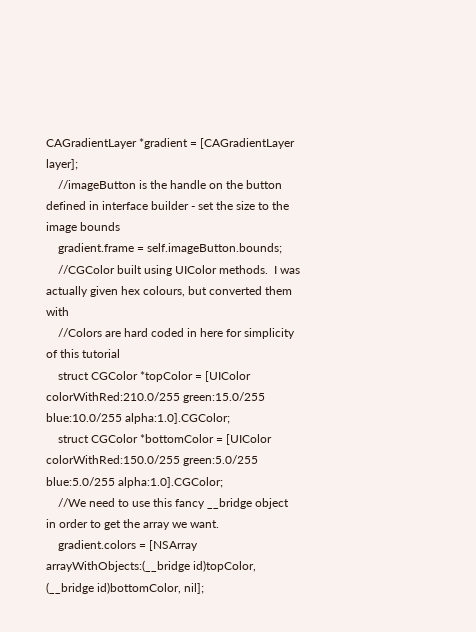CAGradientLayer *gradient = [CAGradientLayer layer];
    //imageButton is the handle on the button defined in interface builder - set the size to the image bounds
    gradient.frame = self.imageButton.bounds;
    //CGColor built using UIColor methods.  I was actually given hex colours, but converted them with
    //Colors are hard coded in here for simplicity of this tutorial
    struct CGColor *topColor = [UIColor colorWithRed:210.0/255 green:15.0/255 blue:10.0/255 alpha:1.0].CGColor;
    struct CGColor *bottomColor = [UIColor colorWithRed:150.0/255 green:5.0/255 blue:5.0/255 alpha:1.0].CGColor;
    //We need to use this fancy __bridge object in order to get the array we want.
    gradient.colors = [NSArray arrayWithObjects:(__bridge id)topColor, (__bridge id)bottomColor, nil];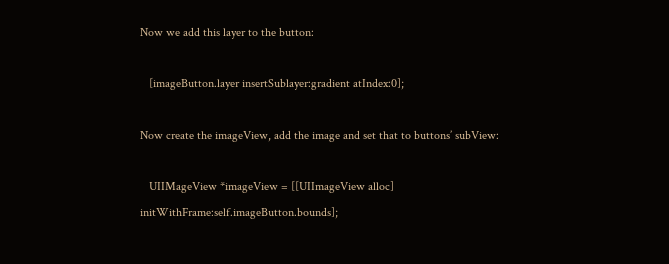Now we add this layer to the button:

   [imageButton.layer insertSublayer:gradient atIndex:0];

Now create the imageView, add the image and set that to buttons’ subView:

   UIIMageView *imageView = [[UIImageView alloc] initWithFrame:self.imageButton.bounds];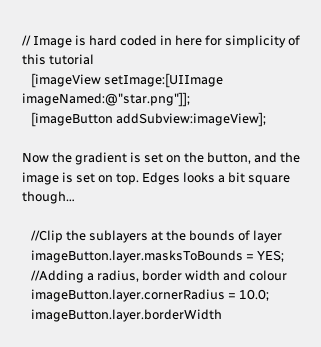// Image is hard coded in here for simplicity of this tutorial
   [imageView setImage:[UIImage imageNamed:@"star.png"]];
   [imageButton addSubview:imageView];

Now the gradient is set on the button, and the image is set on top. Edges looks a bit square though…

   //Clip the sublayers at the bounds of layer
   imageButton.layer.masksToBounds = YES;
   //Adding a radius, border width and colour
   imageButton.layer.cornerRadius = 10.0;
   imageButton.layer.borderWidth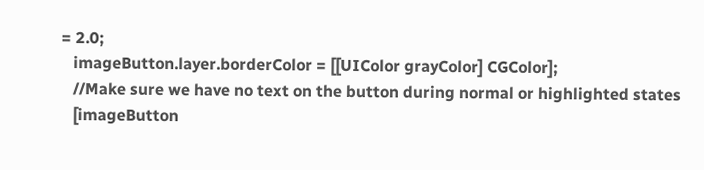= 2.0;
   imageButton.layer.borderColor = [[UIColor grayColor] CGColor];
   //Make sure we have no text on the button during normal or highlighted states
   [imageButton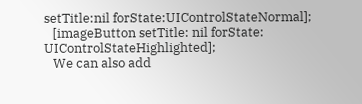setTitle:nil forState:UIControlStateNormal];
   [imageButton setTitle: nil forState: UIControlStateHighlighted];
   We can also add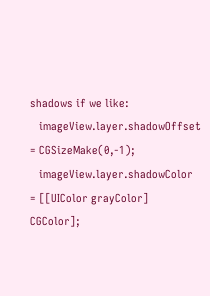shadows if we like:
   imageView.layer.shadowOffset = CGSizeMake(0,-1);
   imageView.layer.shadowColor = [[UIColor grayColor] CGColor];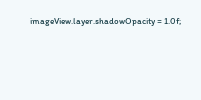imageView.layer.shadowOpacity = 1.0f;